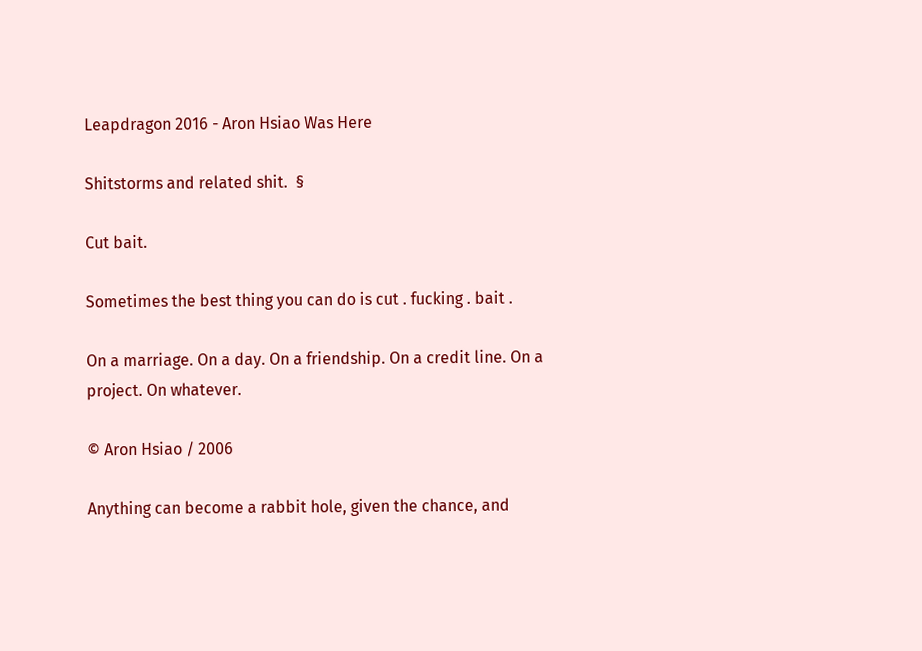Leapdragon 2016 - Aron Hsiao Was Here

Shitstorms and related shit.  §

Cut bait.

Sometimes the best thing you can do is cut . fucking . bait .

On a marriage. On a day. On a friendship. On a credit line. On a project. On whatever.

© Aron Hsiao / 2006

Anything can become a rabbit hole, given the chance, and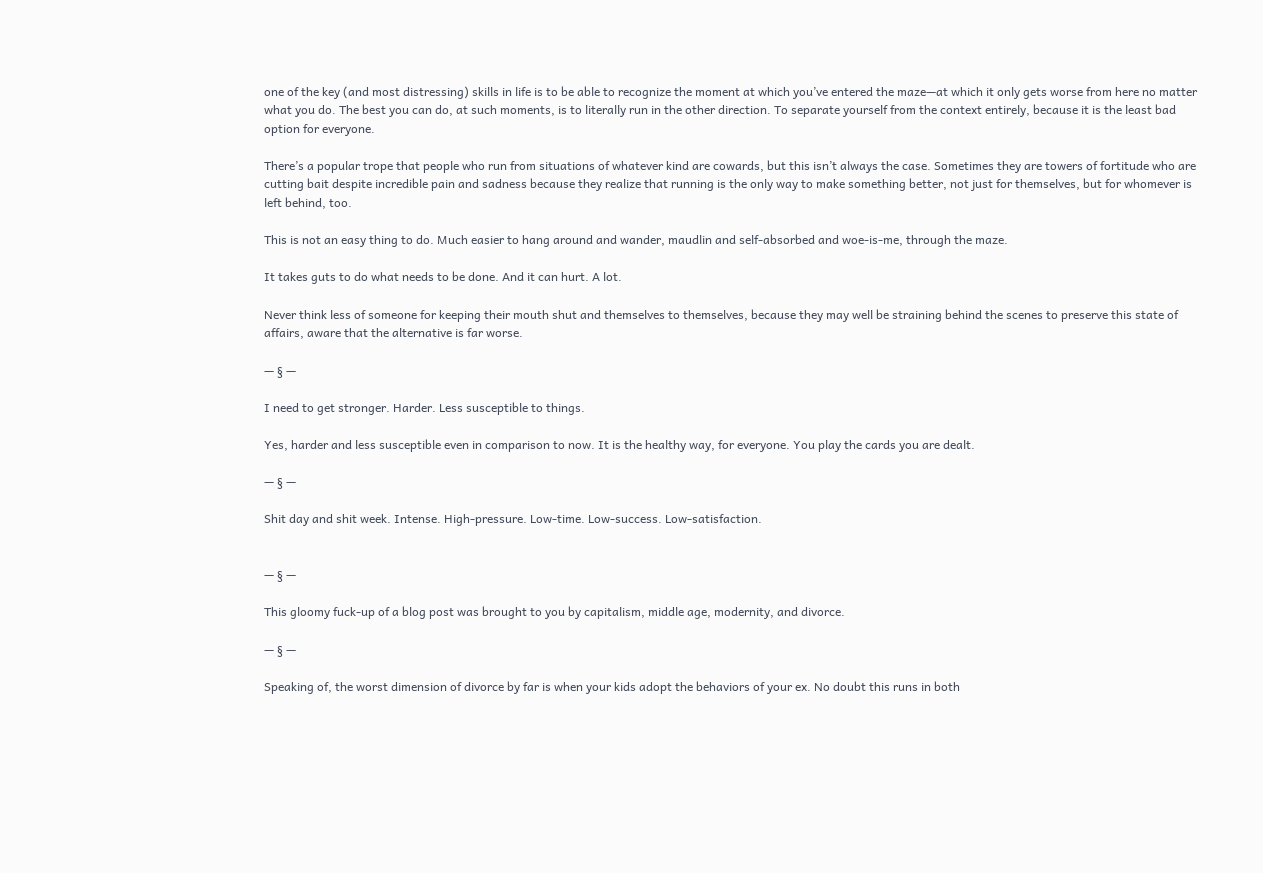one of the key (and most distressing) skills in life is to be able to recognize the moment at which you’ve entered the maze—at which it only gets worse from here no matter what you do. The best you can do, at such moments, is to literally run in the other direction. To separate yourself from the context entirely, because it is the least bad option for everyone.

There’s a popular trope that people who run from situations of whatever kind are cowards, but this isn’t always the case. Sometimes they are towers of fortitude who are cutting bait despite incredible pain and sadness because they realize that running is the only way to make something better, not just for themselves, but for whomever is left behind, too.

This is not an easy thing to do. Much easier to hang around and wander, maudlin and self-absorbed and woe-is-me, through the maze.

It takes guts to do what needs to be done. And it can hurt. A lot.

Never think less of someone for keeping their mouth shut and themselves to themselves, because they may well be straining behind the scenes to preserve this state of affairs, aware that the alternative is far worse.

— § —

I need to get stronger. Harder. Less susceptible to things.

Yes, harder and less susceptible even in comparison to now. It is the healthy way, for everyone. You play the cards you are dealt.

— § —

Shit day and shit week. Intense. High-pressure. Low-time. Low-success. Low-satisfaction.


— § —

This gloomy fuck-up of a blog post was brought to you by capitalism, middle age, modernity, and divorce.

— § —

Speaking of, the worst dimension of divorce by far is when your kids adopt the behaviors of your ex. No doubt this runs in both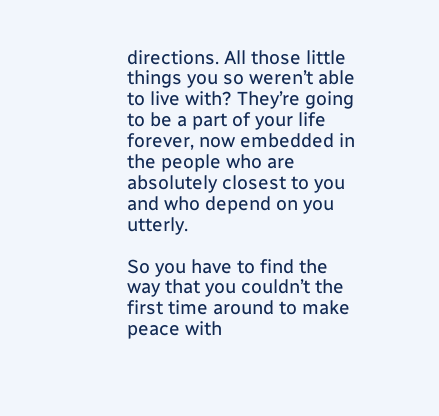directions. All those little things you so weren’t able to live with? They’re going to be a part of your life forever, now embedded in the people who are absolutely closest to you and who depend on you utterly.

So you have to find the way that you couldn’t the first time around to make peace with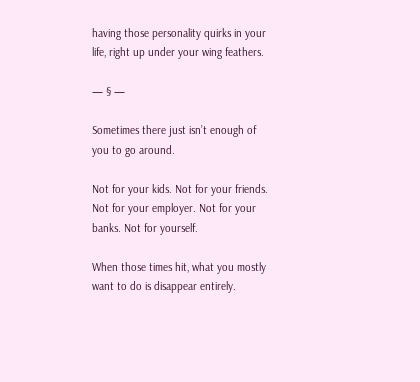having those personality quirks in your life, right up under your wing feathers.

— § —

Sometimes there just isn’t enough of you to go around.

Not for your kids. Not for your friends. Not for your employer. Not for your banks. Not for yourself.

When those times hit, what you mostly want to do is disappear entirely.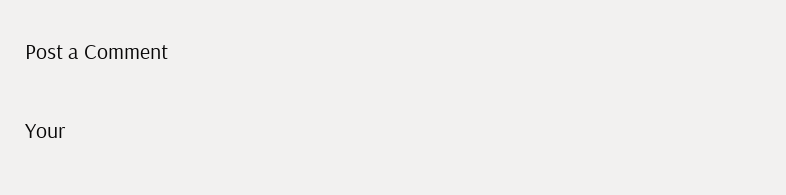Post a Comment

Your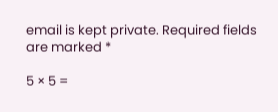email is kept private. Required fields are marked *

5 × 5 =